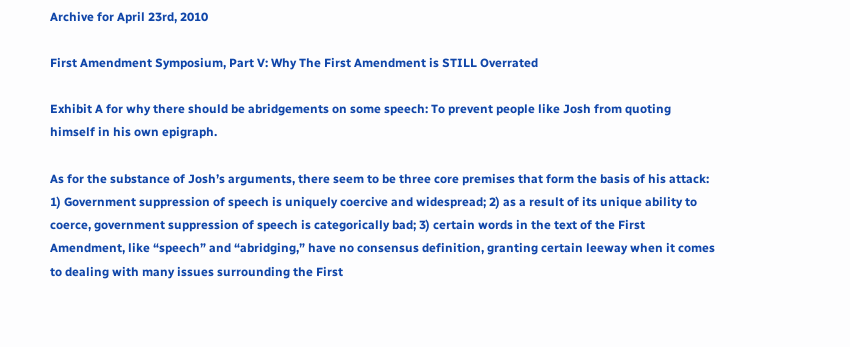Archive for April 23rd, 2010

First Amendment Symposium, Part V: Why The First Amendment is STILL Overrated

Exhibit A for why there should be abridgements on some speech: To prevent people like Josh from quoting himself in his own epigraph.

As for the substance of Josh’s arguments, there seem to be three core premises that form the basis of his attack: 1) Government suppression of speech is uniquely coercive and widespread; 2) as a result of its unique ability to coerce, government suppression of speech is categorically bad; 3) certain words in the text of the First Amendment, like “speech” and “abridging,” have no consensus definition, granting certain leeway when it comes to dealing with many issues surrounding the First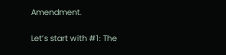Amendment.

Let’s start with #1: The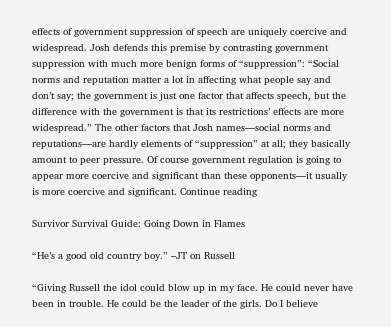effects of government suppression of speech are uniquely coercive and widespread. Josh defends this premise by contrasting government suppression with much more benign forms of “suppression”: “Social norms and reputation matter a lot in affecting what people say and don’t say; the government is just one factor that affects speech, but the difference with the government is that its restrictions’ effects are more widespread.” The other factors that Josh names—social norms and reputations—are hardly elements of “suppression” at all; they basically amount to peer pressure. Of course government regulation is going to appear more coercive and significant than these opponents—it usually is more coercive and significant. Continue reading

Survivor Survival Guide: Going Down in Flames

“He’s a good old country boy.” –JT on Russell

“Giving Russell the idol could blow up in my face. He could never have been in trouble. He could be the leader of the girls. Do I believe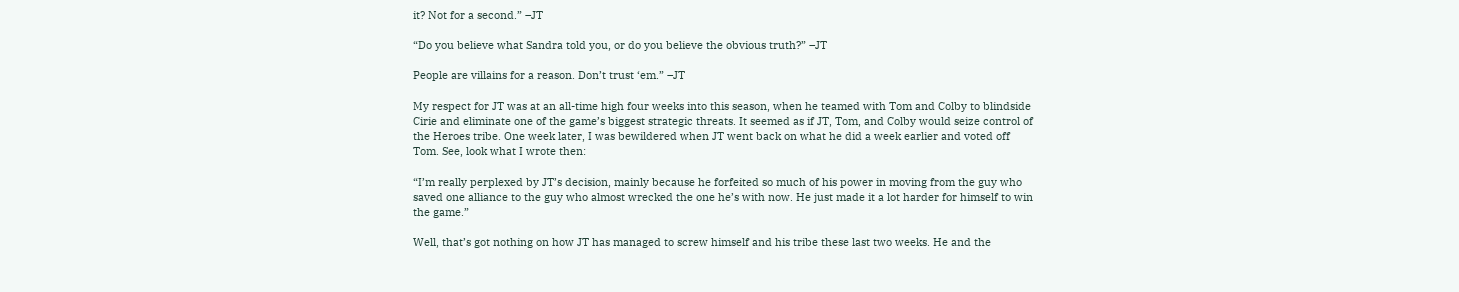it? Not for a second.” –JT

“Do you believe what Sandra told you, or do you believe the obvious truth?” –JT

People are villains for a reason. Don’t trust ‘em.” –JT

My respect for JT was at an all-time high four weeks into this season, when he teamed with Tom and Colby to blindside Cirie and eliminate one of the game’s biggest strategic threats. It seemed as if JT, Tom, and Colby would seize control of the Heroes tribe. One week later, I was bewildered when JT went back on what he did a week earlier and voted off Tom. See, look what I wrote then:

“I’m really perplexed by JT’s decision, mainly because he forfeited so much of his power in moving from the guy who saved one alliance to the guy who almost wrecked the one he’s with now. He just made it a lot harder for himself to win the game.”

Well, that’s got nothing on how JT has managed to screw himself and his tribe these last two weeks. He and the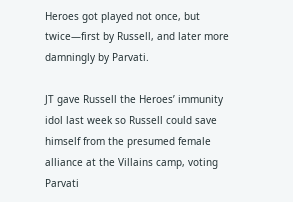Heroes got played not once, but twice—first by Russell, and later more damningly by Parvati.

JT gave Russell the Heroes’ immunity idol last week so Russell could save himself from the presumed female alliance at the Villains camp, voting Parvati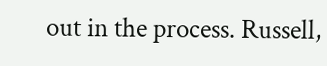out in the process. Russell,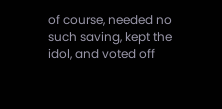of course, needed no such saving, kept the idol, and voted off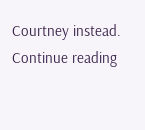Courtney instead. Continue reading